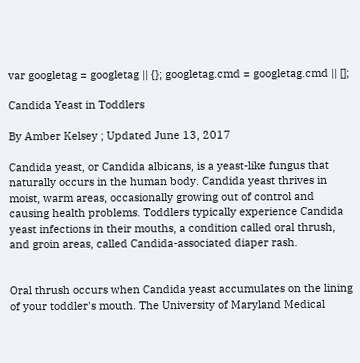var googletag = googletag || {}; googletag.cmd = googletag.cmd || [];

Candida Yeast in Toddlers

By Amber Kelsey ; Updated June 13, 2017

Candida yeast, or Candida albicans, is a yeast-like fungus that naturally occurs in the human body. Candida yeast thrives in moist, warm areas, occasionally growing out of control and causing health problems. Toddlers typically experience Candida yeast infections in their mouths, a condition called oral thrush, and groin areas, called Candida-associated diaper rash.


Oral thrush occurs when Candida yeast accumulates on the lining of your toddler's mouth. The University of Maryland Medical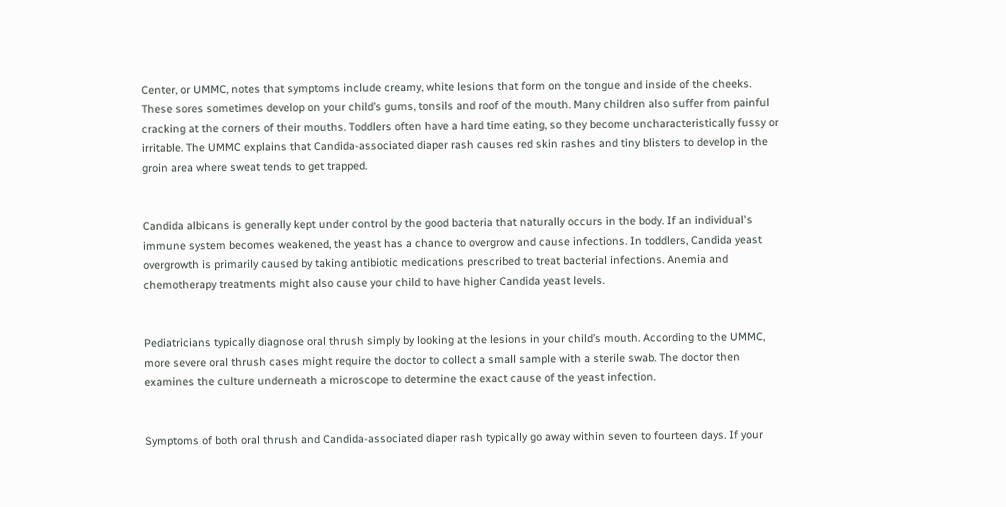Center, or UMMC, notes that symptoms include creamy, white lesions that form on the tongue and inside of the cheeks. These sores sometimes develop on your child’s gums, tonsils and roof of the mouth. Many children also suffer from painful cracking at the corners of their mouths. Toddlers often have a hard time eating, so they become uncharacteristically fussy or irritable. The UMMC explains that Candida-associated diaper rash causes red skin rashes and tiny blisters to develop in the groin area where sweat tends to get trapped.


Candida albicans is generally kept under control by the good bacteria that naturally occurs in the body. If an individual's immune system becomes weakened, the yeast has a chance to overgrow and cause infections. In toddlers, Candida yeast overgrowth is primarily caused by taking antibiotic medications prescribed to treat bacterial infections. Anemia and chemotherapy treatments might also cause your child to have higher Candida yeast levels.


Pediatricians typically diagnose oral thrush simply by looking at the lesions in your child’s mouth. According to the UMMC, more severe oral thrush cases might require the doctor to collect a small sample with a sterile swab. The doctor then examines the culture underneath a microscope to determine the exact cause of the yeast infection.


Symptoms of both oral thrush and Candida-associated diaper rash typically go away within seven to fourteen days. If your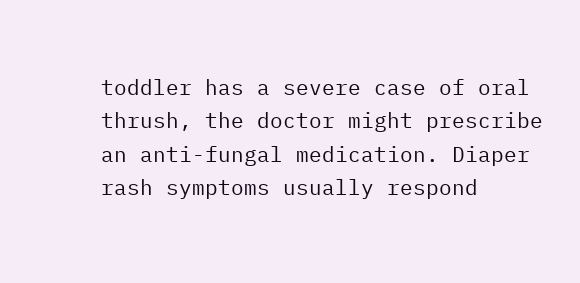toddler has a severe case of oral thrush, the doctor might prescribe an anti-fungal medication. Diaper rash symptoms usually respond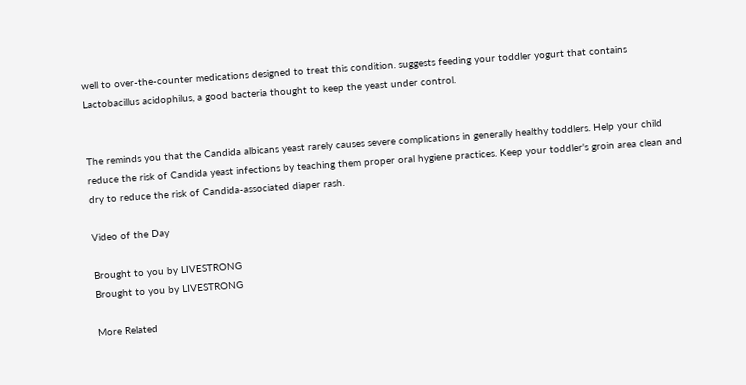well to over-the-counter medications designed to treat this condition. suggests feeding your toddler yogurt that contains Lactobacillus acidophilus, a good bacteria thought to keep the yeast under control.


The reminds you that the Candida albicans yeast rarely causes severe complications in generally healthy toddlers. Help your child reduce the risk of Candida yeast infections by teaching them proper oral hygiene practices. Keep your toddler's groin area clean and dry to reduce the risk of Candida-associated diaper rash.

Video of the Day

Brought to you by LIVESTRONG
Brought to you by LIVESTRONG

More Related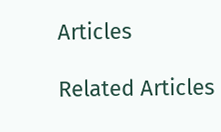Articles

Related Articles